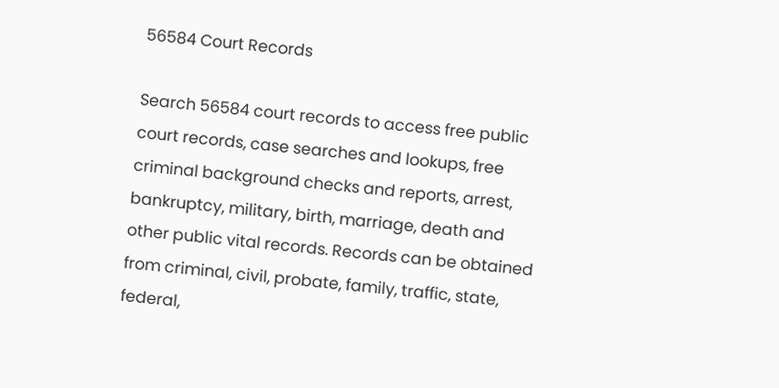56584 Court Records

Search 56584 court records to access free public court records, case searches and lookups, free criminal background checks and reports, arrest, bankruptcy, military, birth, marriage, death and other public vital records. Records can be obtained from criminal, civil, probate, family, traffic, state, federal,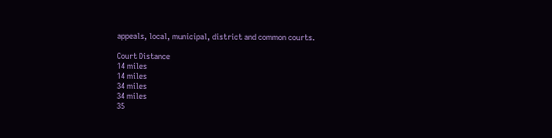appeals, local, municipal, district and common courts.

Court Distance
14 miles
14 miles
34 miles
34 miles
35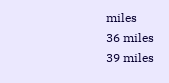miles
36 miles
39 miles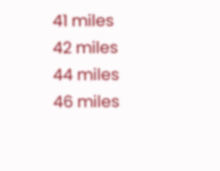41 miles
42 miles
44 miles
46 miles